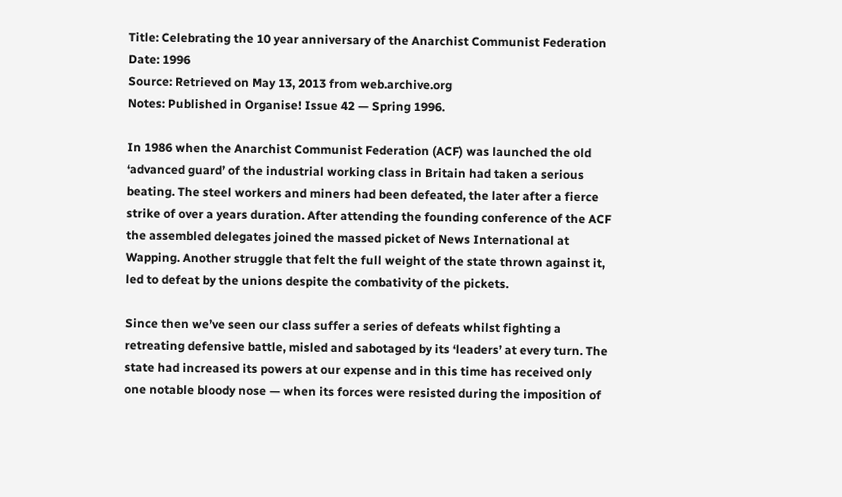Title: Celebrating the 10 year anniversary of the Anarchist Communist Federation
Date: 1996
Source: Retrieved on May 13, 2013 from web.archive.org
Notes: Published in Organise! Issue 42 — Spring 1996.

In 1986 when the Anarchist Communist Federation (ACF) was launched the old ‘advanced guard’ of the industrial working class in Britain had taken a serious beating. The steel workers and miners had been defeated, the later after a fierce strike of over a years duration. After attending the founding conference of the ACF the assembled delegates joined the massed picket of News International at Wapping. Another struggle that felt the full weight of the state thrown against it, led to defeat by the unions despite the combativity of the pickets.

Since then we’ve seen our class suffer a series of defeats whilst fighting a retreating defensive battle, misled and sabotaged by its ‘leaders’ at every turn. The state had increased its powers at our expense and in this time has received only one notable bloody nose — when its forces were resisted during the imposition of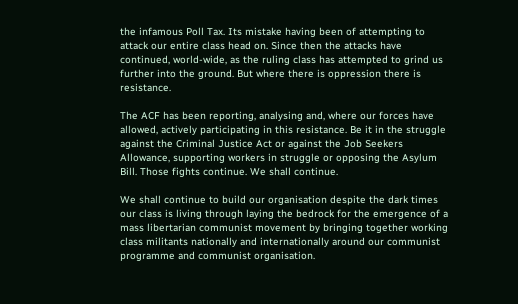the infamous Poll Tax. Its mistake having been of attempting to attack our entire class head on. Since then the attacks have continued, world-wide, as the ruling class has attempted to grind us further into the ground. But where there is oppression there is resistance.

The ACF has been reporting, analysing and, where our forces have allowed, actively participating in this resistance. Be it in the struggle against the Criminal Justice Act or against the Job Seekers Allowance, supporting workers in struggle or opposing the Asylum Bill. Those fights continue. We shall continue.

We shall continue to build our organisation despite the dark times our class is living through laying the bedrock for the emergence of a mass libertarian communist movement by bringing together working class militants nationally and internationally around our communist programme and communist organisation.